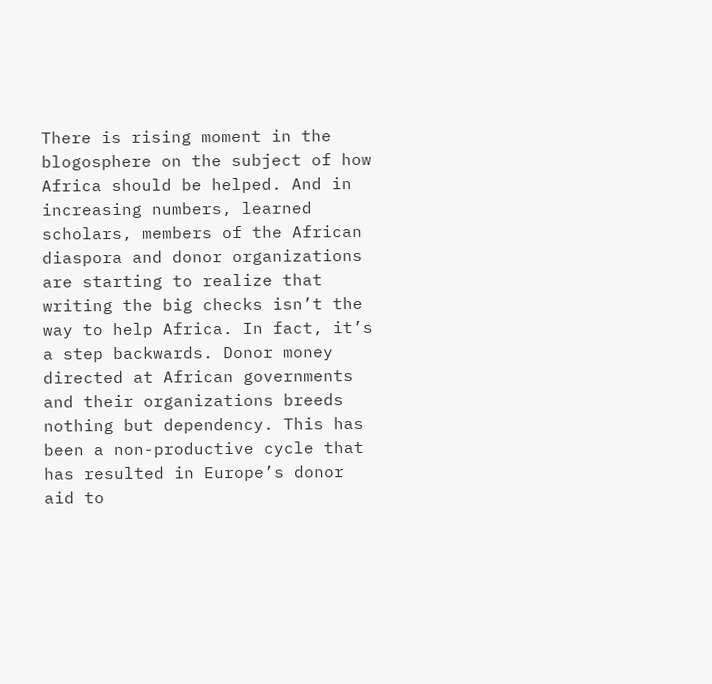There is rising moment in the blogosphere on the subject of how Africa should be helped. And in increasing numbers, learned scholars, members of the African diaspora and donor organizations are starting to realize that writing the big checks isn’t the way to help Africa. In fact, it’s a step backwards. Donor money directed at African governments and their organizations breeds nothing but dependency. This has been a non-productive cycle that has resulted in Europe’s donor aid to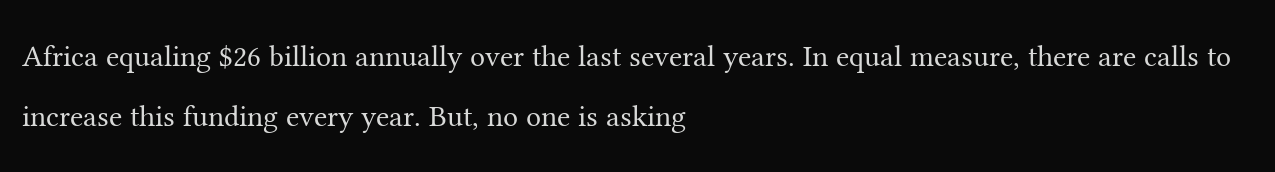Africa equaling $26 billion annually over the last several years. In equal measure, there are calls to increase this funding every year. But, no one is asking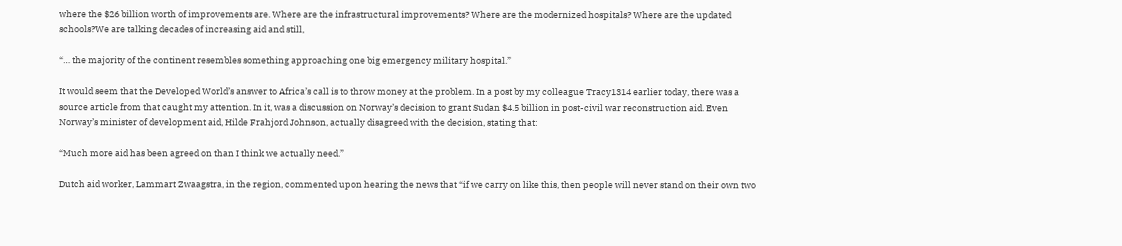where the $26 billion worth of improvements are. Where are the infrastructural improvements? Where are the modernized hospitals? Where are the updated schools?We are talking decades of increasing aid and still,

“… the majority of the continent resembles something approaching one big emergency military hospital.”

It would seem that the Developed World’s answer to Africa’s call is to throw money at the problem. In a post by my colleague Tracy1314 earlier today, there was a source article from that caught my attention. In it, was a discussion on Norway’s decision to grant Sudan $4.5 billion in post-civil war reconstruction aid. Even Norway’s minister of development aid, Hilde Frahjord Johnson, actually disagreed with the decision, stating that:

“Much more aid has been agreed on than I think we actually need.”

Dutch aid worker, Lammart Zwaagstra, in the region, commented upon hearing the news that “if we carry on like this, then people will never stand on their own two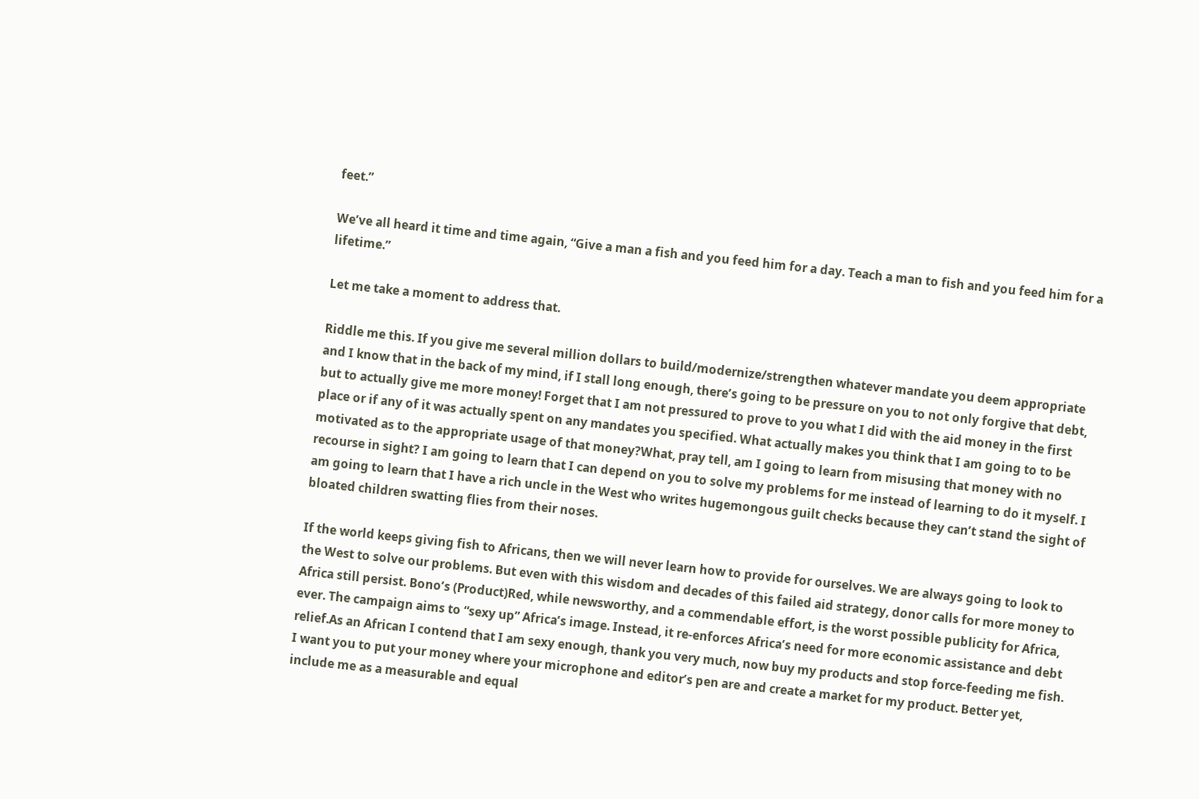feet.”

We’ve all heard it time and time again, “Give a man a fish and you feed him for a day. Teach a man to fish and you feed him for a lifetime.”

Let me take a moment to address that.

Riddle me this. If you give me several million dollars to build/modernize/strengthen whatever mandate you deem appropriate and I know that in the back of my mind, if I stall long enough, there’s going to be pressure on you to not only forgive that debt, but to actually give me more money! Forget that I am not pressured to prove to you what I did with the aid money in the first place or if any of it was actually spent on any mandates you specified. What actually makes you think that I am going to to be motivated as to the appropriate usage of that money?What, pray tell, am I going to learn from misusing that money with no recourse in sight? I am going to learn that I can depend on you to solve my problems for me instead of learning to do it myself. I am going to learn that I have a rich uncle in the West who writes hugemongous guilt checks because they can’t stand the sight of bloated children swatting flies from their noses.

If the world keeps giving fish to Africans, then we will never learn how to provide for ourselves. We are always going to look to the West to solve our problems. But even with this wisdom and decades of this failed aid strategy, donor calls for more money to Africa still persist. Bono’s (Product)Red, while newsworthy, and a commendable effort, is the worst possible publicity for Africa, ever. The campaign aims to “sexy up” Africa’s image. Instead, it re-enforces Africa’s need for more economic assistance and debt relief.As an African I contend that I am sexy enough, thank you very much, now buy my products and stop force-feeding me fish. I want you to put your money where your microphone and editor’s pen are and create a market for my product. Better yet, include me as a measurable and equal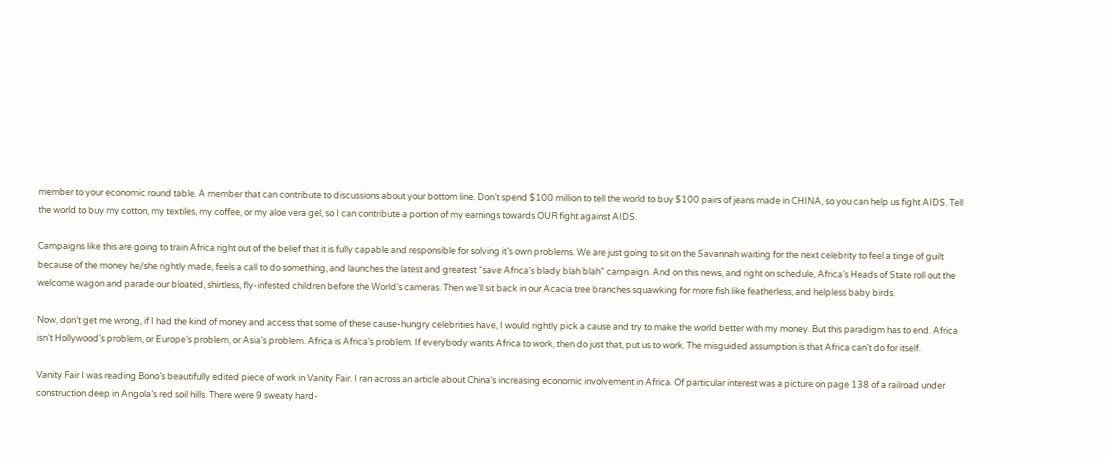member to your economic round table. A member that can contribute to discussions about your bottom line. Don’t spend $100 million to tell the world to buy $100 pairs of jeans made in CHINA, so you can help us fight AIDS. Tell the world to buy my cotton, my textiles, my coffee, or my aloe vera gel, so I can contribute a portion of my earnings towards OUR fight against AIDS.

Campaigns like this are going to train Africa right out of the belief that it is fully capable and responsible for solving it’s own problems. We are just going to sit on the Savannah waiting for the next celebrity to feel a tinge of guilt because of the money he/she rightly made, feels a call to do something, and launches the latest and greatest “save Africa’s blady blah blah” campaign. And on this news, and right on schedule, Africa’s Heads of State roll out the welcome wagon and parade our bloated, shirtless, fly-infested children before the World’s cameras. Then we’ll sit back in our Acacia tree branches squawking for more fish like featherless, and helpless baby birds.

Now, don’t get me wrong, if I had the kind of money and access that some of these cause-hungry celebrities have, I would rightly pick a cause and try to make the world better with my money. But this paradigm has to end. Africa isn’t Hollywood’s problem, or Europe’s problem, or Asia’s problem. Africa is Africa’s problem. If everybody wants Africa to work, then do just that, put us to work. The misguided assumption is that Africa can’t do for itself.

Vanity Fair I was reading Bono’s beautifully edited piece of work in Vanity Fair. I ran across an article about China’s increasing economic involvement in Africa. Of particular interest was a picture on page 138 of a railroad under construction deep in Angola’s red soil hills. There were 9 sweaty hard-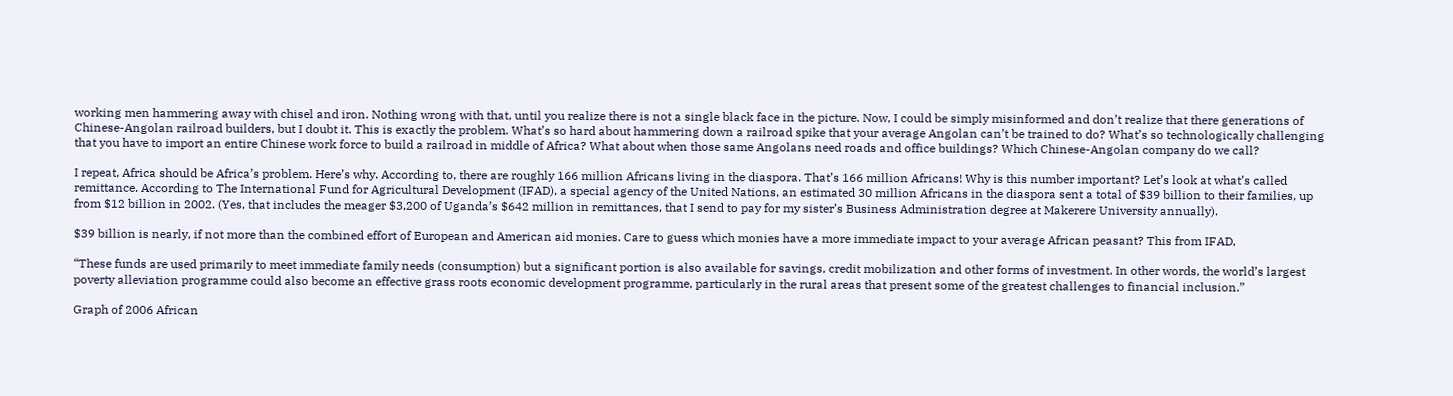working men hammering away with chisel and iron. Nothing wrong with that, until you realize there is not a single black face in the picture. Now, I could be simply misinformed and don’t realize that there generations of Chinese-Angolan railroad builders, but I doubt it. This is exactly the problem. What’s so hard about hammering down a railroad spike that your average Angolan can’t be trained to do? What’s so technologically challenging that you have to import an entire Chinese work force to build a railroad in middle of Africa? What about when those same Angolans need roads and office buildings? Which Chinese-Angolan company do we call?

I repeat, Africa should be Africa’s problem. Here’s why. According to, there are roughly 166 million Africans living in the diaspora. That’s 166 million Africans! Why is this number important? Let’s look at what’s called remittance. According to The International Fund for Agricultural Development (IFAD), a special agency of the United Nations, an estimated 30 million Africans in the diaspora sent a total of $39 billion to their families, up from $12 billion in 2002. (Yes, that includes the meager $3,200 of Uganda’s $642 million in remittances, that I send to pay for my sister’s Business Administration degree at Makerere University annually).

$39 billion is nearly, if not more than the combined effort of European and American aid monies. Care to guess which monies have a more immediate impact to your average African peasant? This from IFAD,

“These funds are used primarily to meet immediate family needs (consumption) but a significant portion is also available for savings, credit mobilization and other forms of investment. In other words, the world’s largest poverty alleviation programme could also become an effective grass roots economic development programme, particularly in the rural areas that present some of the greatest challenges to financial inclusion.”

Graph of 2006 African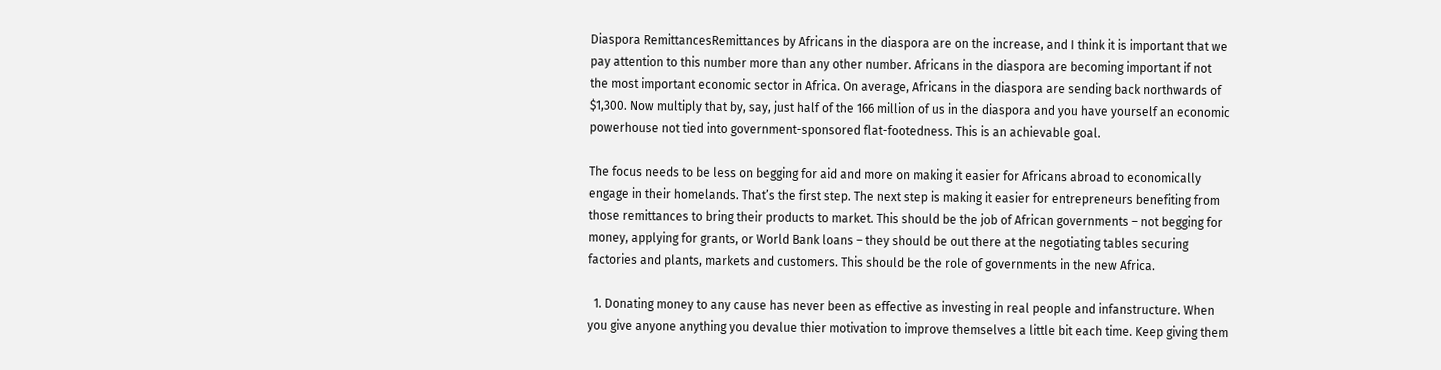Diaspora RemittancesRemittances by Africans in the diaspora are on the increase, and I think it is important that we pay attention to this number more than any other number. Africans in the diaspora are becoming important if not the most important economic sector in Africa. On average, Africans in the diaspora are sending back northwards of $1,300. Now multiply that by, say, just half of the 166 million of us in the diaspora and you have yourself an economic powerhouse not tied into government-sponsored flat-footedness. This is an achievable goal.

The focus needs to be less on begging for aid and more on making it easier for Africans abroad to economically engage in their homelands. That’s the first step. The next step is making it easier for entrepreneurs benefiting from those remittances to bring their products to market. This should be the job of African governments – not begging for money, applying for grants, or World Bank loans – they should be out there at the negotiating tables securing factories and plants, markets and customers. This should be the role of governments in the new Africa.

  1. Donating money to any cause has never been as effective as investing in real people and infanstructure. When you give anyone anything you devalue thier motivation to improve themselves a little bit each time. Keep giving them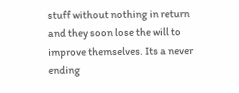stuff without nothing in return and they soon lose the will to improve themselves. Its a never ending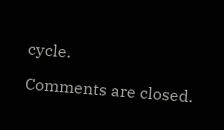cycle.

Comments are closed.